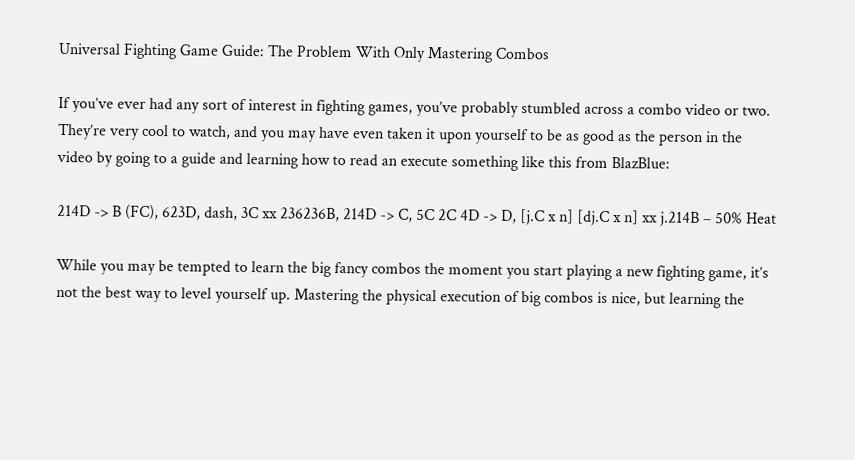Universal Fighting Game Guide: The Problem With Only Mastering Combos

If you’ve ever had any sort of interest in fighting games, you’ve probably stumbled across a combo video or two. They’re very cool to watch, and you may have even taken it upon yourself to be as good as the person in the video by going to a guide and learning how to read an execute something like this from BlazBlue:

214D -> B (FC), 623D, dash, 3C xx 236236B, 214D -> C, 5C 2C 4D -> D, [j.C x n] [dj.C x n] xx j.214B – 50% Heat

While you may be tempted to learn the big fancy combos the moment you start playing a new fighting game, it’s not the best way to level yourself up. Mastering the physical execution of big combos is nice, but learning the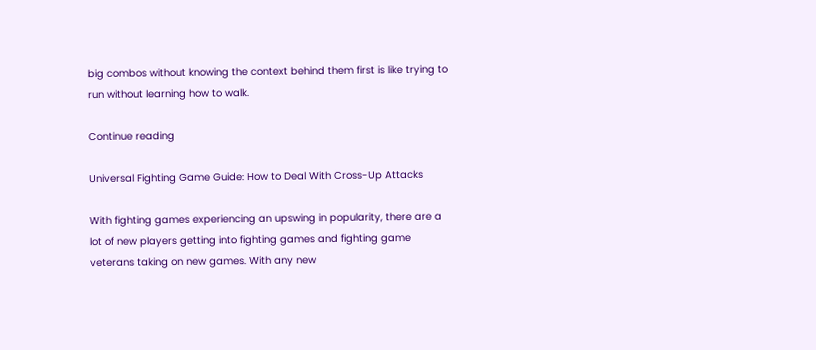big combos without knowing the context behind them first is like trying to run without learning how to walk.

Continue reading

Universal Fighting Game Guide: How to Deal With Cross-Up Attacks

With fighting games experiencing an upswing in popularity, there are a lot of new players getting into fighting games and fighting game veterans taking on new games. With any new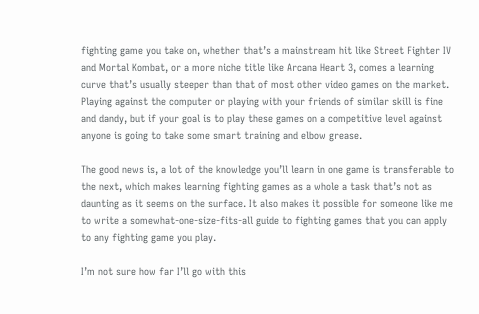fighting game you take on, whether that’s a mainstream hit like Street Fighter IV and Mortal Kombat, or a more niche title like Arcana Heart 3, comes a learning curve that’s usually steeper than that of most other video games on the market. Playing against the computer or playing with your friends of similar skill is fine and dandy, but if your goal is to play these games on a competitive level against anyone is going to take some smart training and elbow grease.

The good news is, a lot of the knowledge you’ll learn in one game is transferable to the next, which makes learning fighting games as a whole a task that’s not as daunting as it seems on the surface. It also makes it possible for someone like me to write a somewhat-one-size-fits-all guide to fighting games that you can apply to any fighting game you play.

I’m not sure how far I’ll go with this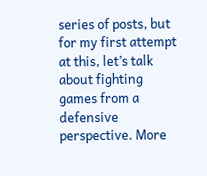series of posts, but for my first attempt at this, let’s talk about fighting games from a defensive perspective. More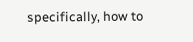specifically, how to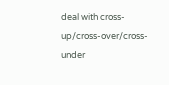deal with cross-up/cross-over/cross-under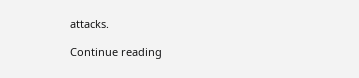attacks.

Continue reading